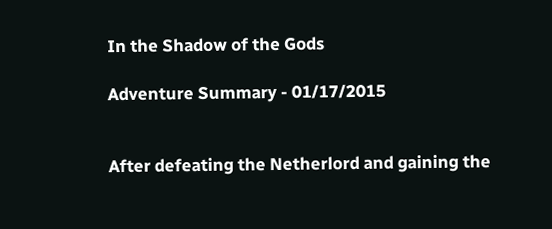In the Shadow of the Gods

Adventure Summary - 01/17/2015


After defeating the Netherlord and gaining the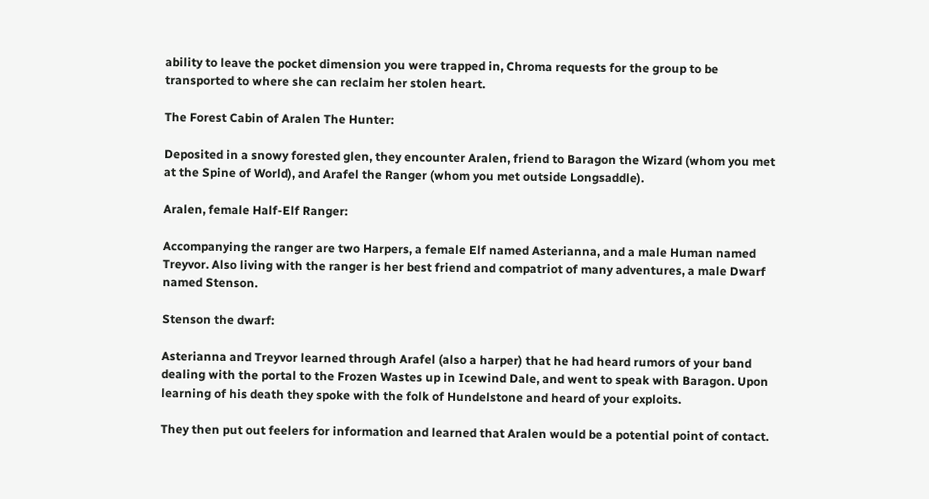ability to leave the pocket dimension you were trapped in, Chroma requests for the group to be transported to where she can reclaim her stolen heart.

The Forest Cabin of Aralen The Hunter:

Deposited in a snowy forested glen, they encounter Aralen, friend to Baragon the Wizard (whom you met at the Spine of World), and Arafel the Ranger (whom you met outside Longsaddle).

Aralen, female Half-Elf Ranger:

Accompanying the ranger are two Harpers, a female Elf named Asterianna, and a male Human named Treyvor. Also living with the ranger is her best friend and compatriot of many adventures, a male Dwarf named Stenson.

Stenson the dwarf:

Asterianna and Treyvor learned through Arafel (also a harper) that he had heard rumors of your band dealing with the portal to the Frozen Wastes up in Icewind Dale, and went to speak with Baragon. Upon learning of his death they spoke with the folk of Hundelstone and heard of your exploits.

They then put out feelers for information and learned that Aralen would be a potential point of contact.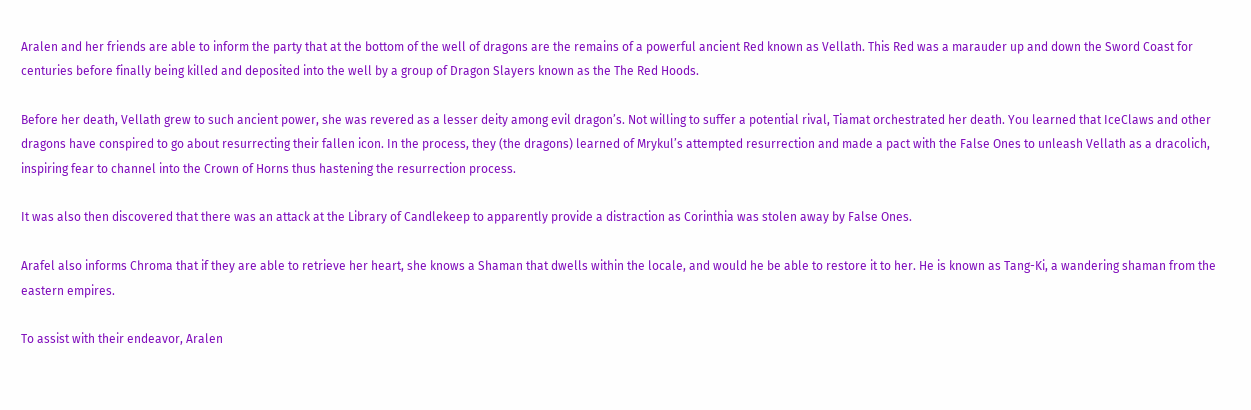Aralen and her friends are able to inform the party that at the bottom of the well of dragons are the remains of a powerful ancient Red known as Vellath. This Red was a marauder up and down the Sword Coast for centuries before finally being killed and deposited into the well by a group of Dragon Slayers known as the The Red Hoods.

Before her death, Vellath grew to such ancient power, she was revered as a lesser deity among evil dragon’s. Not willing to suffer a potential rival, Tiamat orchestrated her death. You learned that IceClaws and other dragons have conspired to go about resurrecting their fallen icon. In the process, they (the dragons) learned of Mrykul’s attempted resurrection and made a pact with the False Ones to unleash Vellath as a dracolich, inspiring fear to channel into the Crown of Horns thus hastening the resurrection process.

It was also then discovered that there was an attack at the Library of Candlekeep to apparently provide a distraction as Corinthia was stolen away by False Ones.

Arafel also informs Chroma that if they are able to retrieve her heart, she knows a Shaman that dwells within the locale, and would he be able to restore it to her. He is known as Tang-Ki, a wandering shaman from the eastern empires.

To assist with their endeavor, Aralen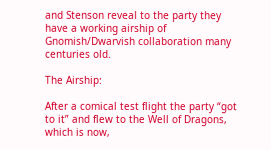and Stenson reveal to the party they have a working airship of Gnomish/Dwarvish collaboration many centuries old.

The Airship:

After a comical test flight the party “got to it” and flew to the Well of Dragons, which is now,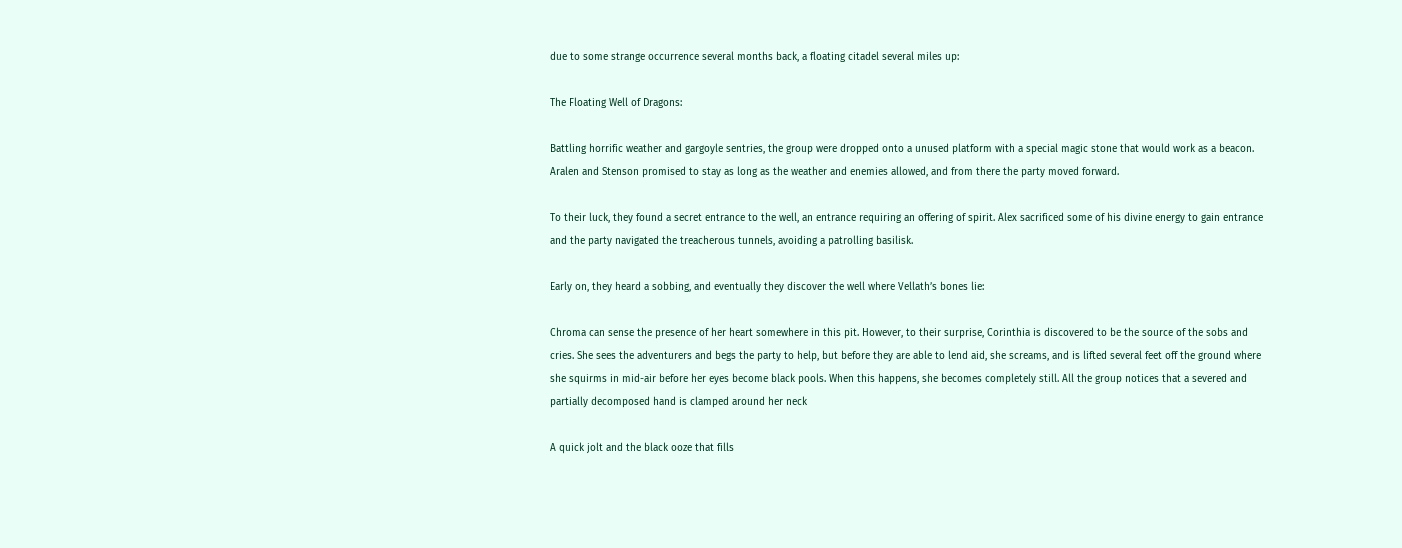due to some strange occurrence several months back, a floating citadel several miles up:

The Floating Well of Dragons:

Battling horrific weather and gargoyle sentries, the group were dropped onto a unused platform with a special magic stone that would work as a beacon. Aralen and Stenson promised to stay as long as the weather and enemies allowed, and from there the party moved forward.

To their luck, they found a secret entrance to the well, an entrance requiring an offering of spirit. Alex sacrificed some of his divine energy to gain entrance and the party navigated the treacherous tunnels, avoiding a patrolling basilisk.

Early on, they heard a sobbing, and eventually they discover the well where Vellath’s bones lie:

Chroma can sense the presence of her heart somewhere in this pit. However, to their surprise, Corinthia is discovered to be the source of the sobs and cries. She sees the adventurers and begs the party to help, but before they are able to lend aid, she screams, and is lifted several feet off the ground where she squirms in mid-air before her eyes become black pools. When this happens, she becomes completely still. All the group notices that a severed and partially decomposed hand is clamped around her neck

A quick jolt and the black ooze that fills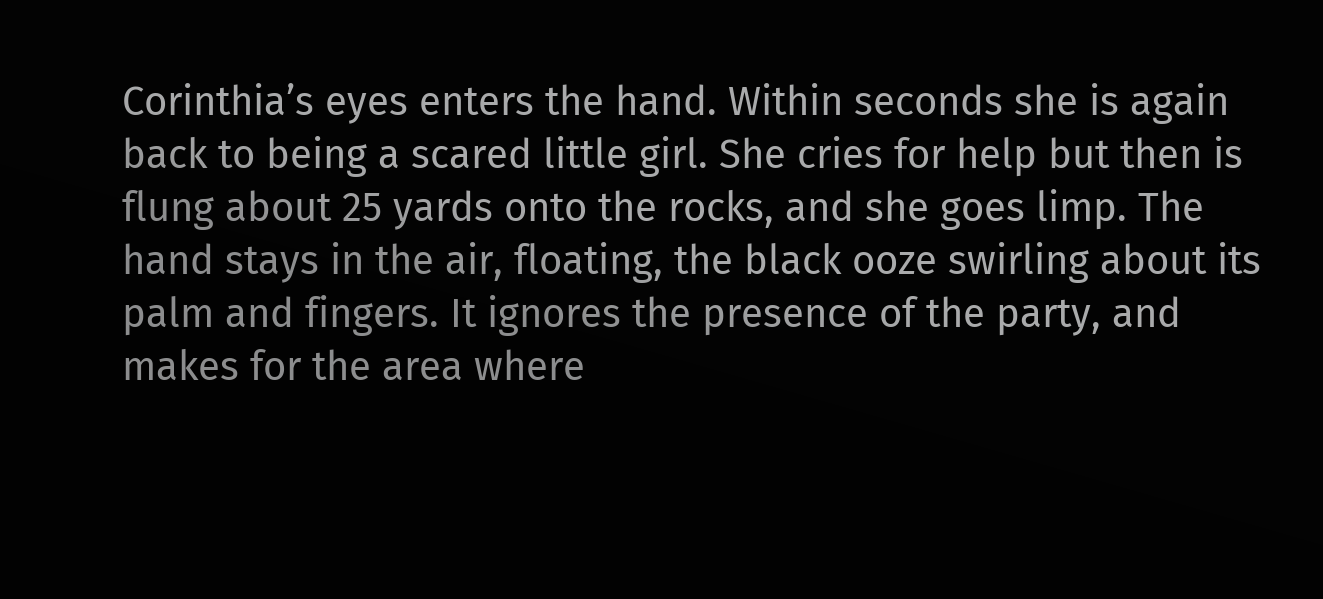Corinthia’s eyes enters the hand. Within seconds she is again back to being a scared little girl. She cries for help but then is flung about 25 yards onto the rocks, and she goes limp. The hand stays in the air, floating, the black ooze swirling about its palm and fingers. It ignores the presence of the party, and makes for the area where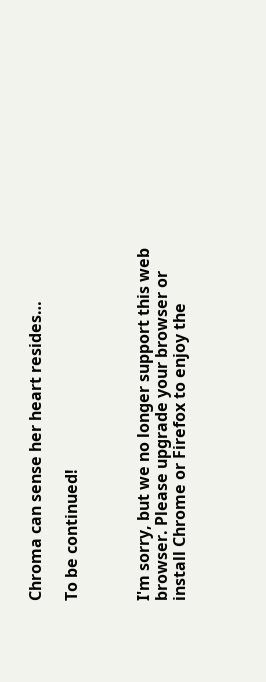Chroma can sense her heart resides…

To be continued!



I'm sorry, but we no longer support this web browser. Please upgrade your browser or install Chrome or Firefox to enjoy the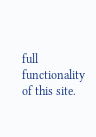full functionality of this site.